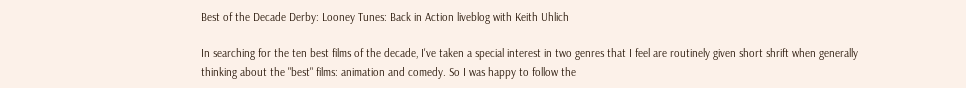Best of the Decade Derby: Looney Tunes: Back in Action liveblog with Keith Uhlich

In searching for the ten best films of the decade, I've taken a special interest in two genres that I feel are routinely given short shrift when generally thinking about the "best" films: animation and comedy. So I was happy to follow the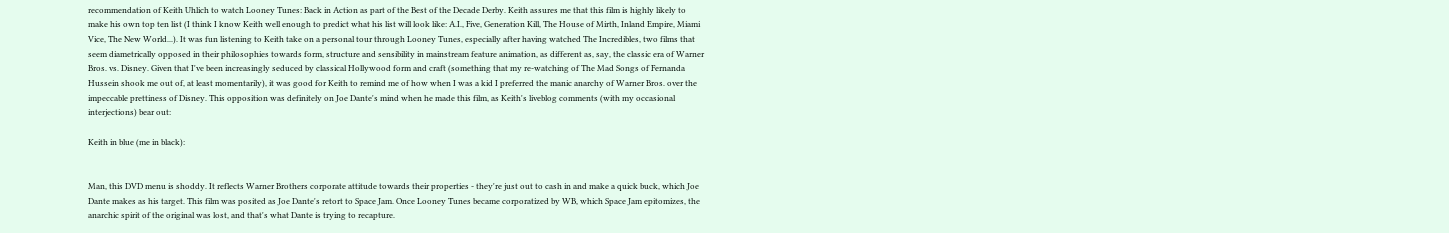recommendation of Keith Uhlich to watch Looney Tunes: Back in Action as part of the Best of the Decade Derby. Keith assures me that this film is highly likely to make his own top ten list (I think I know Keith well enough to predict what his list will look like: A.I., Five, Generation Kill, The House of Mirth, Inland Empire, Miami Vice, The New World...). It was fun listening to Keith take on a personal tour through Looney Tunes, especially after having watched The Incredibles, two films that seem diametrically opposed in their philosophies towards form, structure and sensibility in mainstream feature animation, as different as, say, the classic era of Warner Bros. vs. Disney. Given that I've been increasingly seduced by classical Hollywood form and craft (something that my re-watching of The Mad Songs of Fernanda Hussein shook me out of, at least momentarily), it was good for Keith to remind me of how when I was a kid I preferred the manic anarchy of Warner Bros. over the impeccable prettiness of Disney. This opposition was definitely on Joe Dante's mind when he made this film, as Keith's liveblog comments (with my occasional interjections) bear out:

Keith in blue (me in black):


Man, this DVD menu is shoddy. It reflects Warner Brothers corporate attitude towards their properties - they're just out to cash in and make a quick buck, which Joe Dante makes as his target. This film was posited as Joe Dante's retort to Space Jam. Once Looney Tunes became corporatized by WB, which Space Jam epitomizes, the anarchic spirit of the original was lost, and that's what Dante is trying to recapture.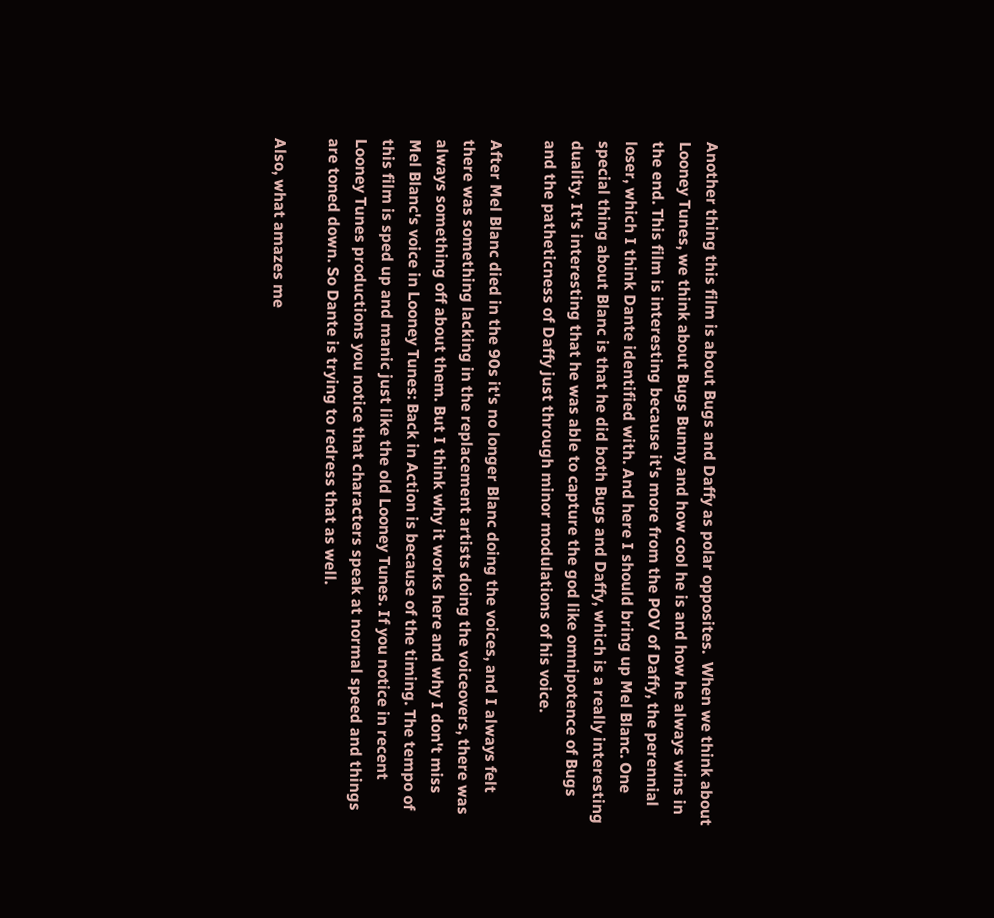Another thing this film is about Bugs and Daffy as polar opposites.  When we think about Looney Tunes, we think about Bugs Bunny and how cool he is and how he always wins in the end. This film is interesting because it's more from the POV of Daffy, the perennial loser, which I think Dante identified with. And here I should bring up Mel Blanc. One special thing about Blanc is that he did both Bugs and Daffy, which is a really interesting duality. It's interesting that he was able to capture the god like omnipotence of Bugs and the patheticness of Daffy just through minor modulations of his voice.

After Mel Blanc died in the 90s it's no longer Blanc doing the voices, and I always felt there was something lacking in the replacement artists doing the voiceovers, there was always something off about them. But I think why it works here and why I don't miss Mel Blanc's voice in Looney Tunes: Back in Action is because of the timing. The tempo of this film is sped up and manic just like the old Looney Tunes. If you notice in recent Looney Tunes productions you notice that characters speak at normal speed and things are toned down. So Dante is trying to redress that as well.

Also, what amazes me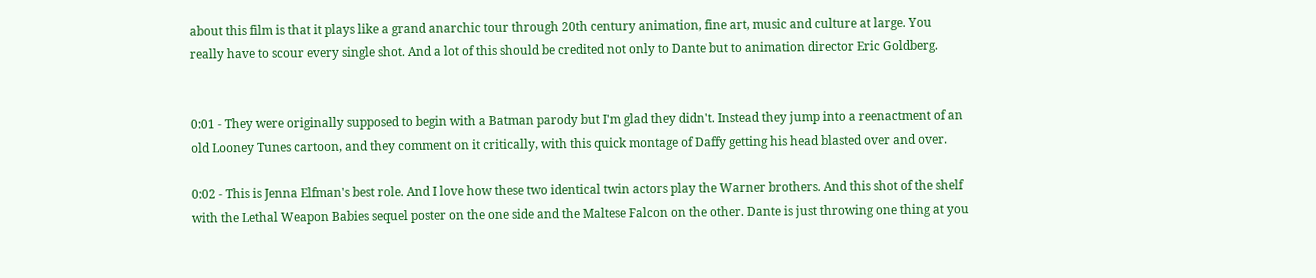about this film is that it plays like a grand anarchic tour through 20th century animation, fine art, music and culture at large. You really have to scour every single shot. And a lot of this should be credited not only to Dante but to animation director Eric Goldberg.


0:01 - They were originally supposed to begin with a Batman parody but I'm glad they didn't. Instead they jump into a reenactment of an old Looney Tunes cartoon, and they comment on it critically, with this quick montage of Daffy getting his head blasted over and over.

0:02 - This is Jenna Elfman's best role. And I love how these two identical twin actors play the Warner brothers. And this shot of the shelf with the Lethal Weapon Babies sequel poster on the one side and the Maltese Falcon on the other. Dante is just throwing one thing at you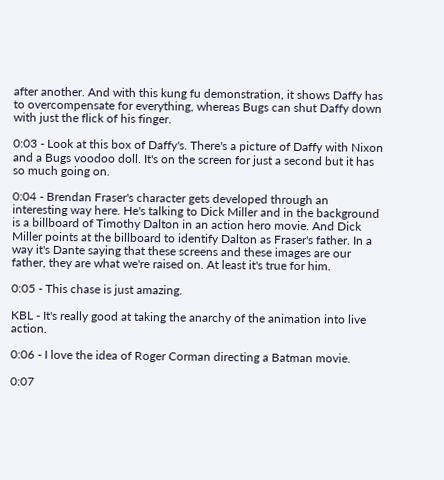after another. And with this kung fu demonstration, it shows Daffy has to overcompensate for everything, whereas Bugs can shut Daffy down with just the flick of his finger.

0:03 - Look at this box of Daffy's. There's a picture of Daffy with Nixon and a Bugs voodoo doll. It's on the screen for just a second but it has so much going on.

0:04 - Brendan Fraser's character gets developed through an interesting way here. He's talking to Dick Miller and in the background is a billboard of Timothy Dalton in an action hero movie. And Dick Miller points at the billboard to identify Dalton as Fraser's father. In a way it's Dante saying that these screens and these images are our father, they are what we're raised on. At least it's true for him.

0:05 - This chase is just amazing.

KBL - It's really good at taking the anarchy of the animation into live action.

0:06 - I love the idea of Roger Corman directing a Batman movie.

0:07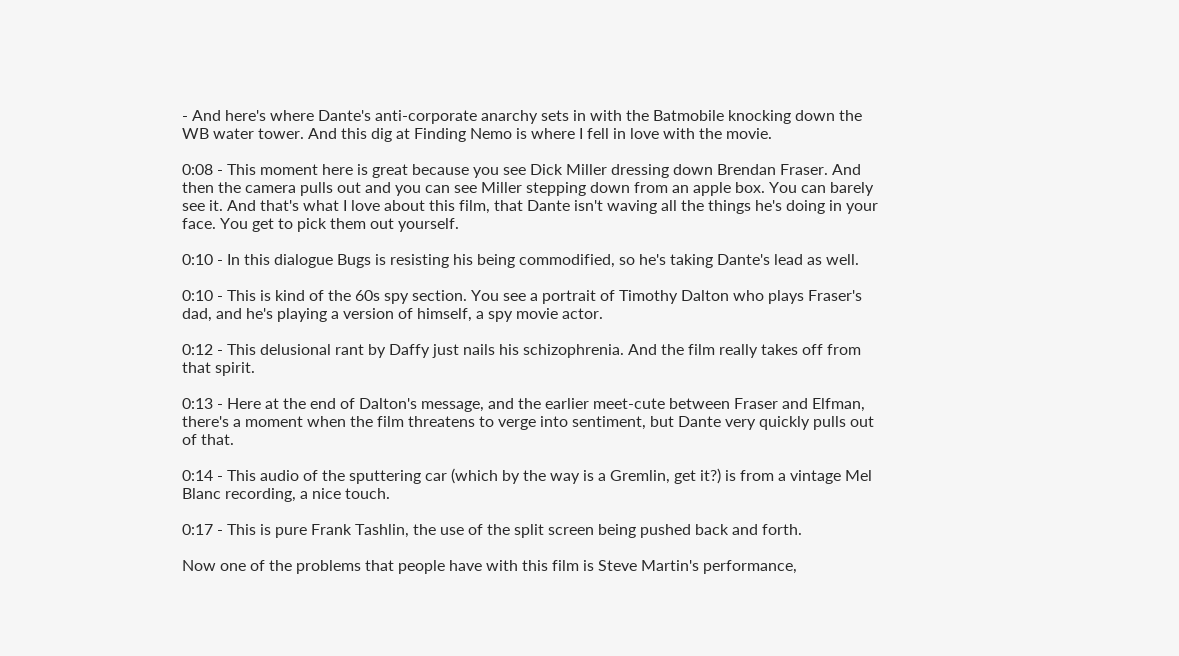- And here's where Dante's anti-corporate anarchy sets in with the Batmobile knocking down the WB water tower. And this dig at Finding Nemo is where I fell in love with the movie.

0:08 - This moment here is great because you see Dick Miller dressing down Brendan Fraser. And then the camera pulls out and you can see Miller stepping down from an apple box. You can barely see it. And that's what I love about this film, that Dante isn't waving all the things he's doing in your face. You get to pick them out yourself.

0:10 - In this dialogue Bugs is resisting his being commodified, so he's taking Dante's lead as well.

0:10 - This is kind of the 60s spy section. You see a portrait of Timothy Dalton who plays Fraser's dad, and he's playing a version of himself, a spy movie actor.

0:12 - This delusional rant by Daffy just nails his schizophrenia. And the film really takes off from that spirit.

0:13 - Here at the end of Dalton's message, and the earlier meet-cute between Fraser and Elfman, there's a moment when the film threatens to verge into sentiment, but Dante very quickly pulls out of that.

0:14 - This audio of the sputtering car (which by the way is a Gremlin, get it?) is from a vintage Mel Blanc recording, a nice touch.

0:17 - This is pure Frank Tashlin, the use of the split screen being pushed back and forth.

Now one of the problems that people have with this film is Steve Martin's performance,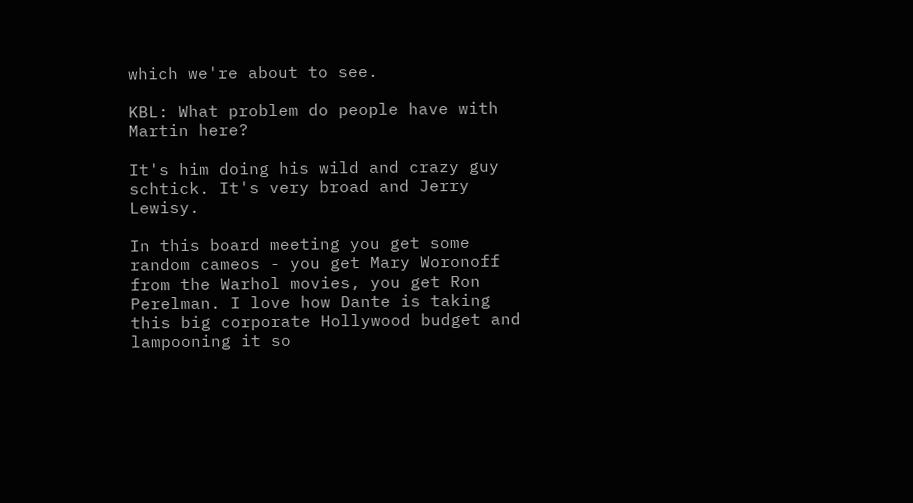which we're about to see.

KBL: What problem do people have with Martin here?

It's him doing his wild and crazy guy schtick. It's very broad and Jerry Lewisy.

In this board meeting you get some random cameos - you get Mary Woronoff from the Warhol movies, you get Ron Perelman. I love how Dante is taking this big corporate Hollywood budget and lampooning it so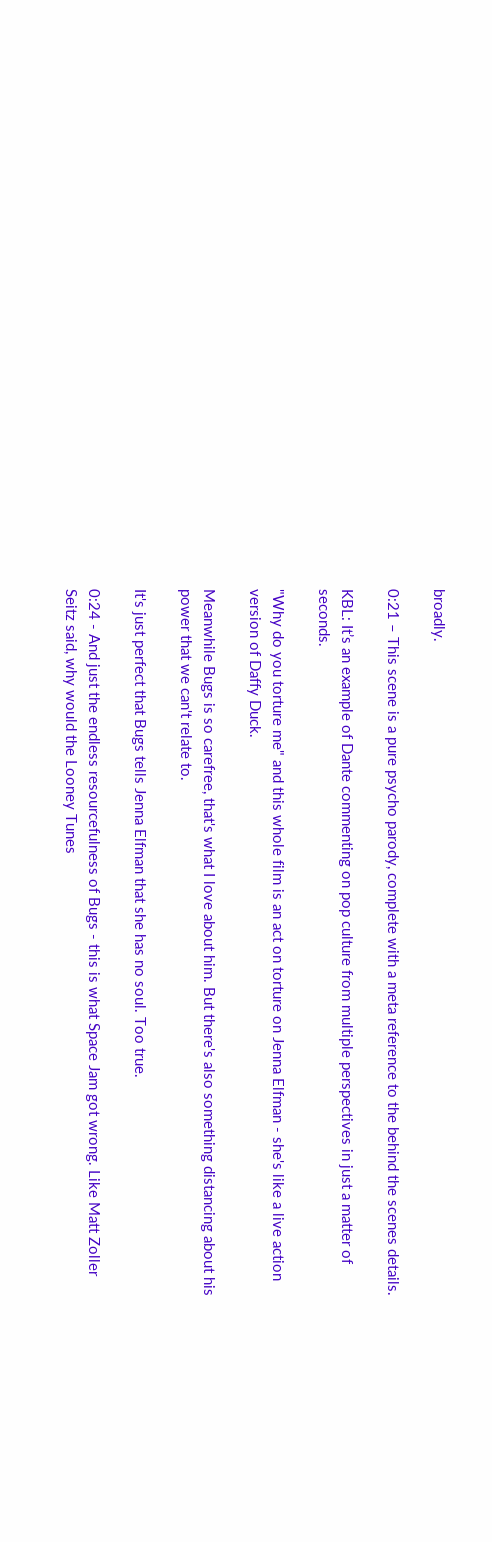broadly.

0:21 – This scene is a pure psycho parody, complete with a meta reference to the behind the scenes details.

KBL: It’s an example of Dante commenting on pop culture from multiple perspectives in just a matter of seconds.

"Why do you torture me" and this whole film is an act on torture on Jenna Elfman - she's like a live action version of Daffy Duck.

Meanwhile Bugs is so carefree, that's what I love about him. But there's also something distancing about his power that we can't relate to.

It's just perfect that Bugs tells Jenna Elfman that she has no soul. Too true.

0:24 - And just the endless resourcefulness of Bugs - this is what Space Jam got wrong. Like Matt Zoller Seitz said, why would the Looney Tunes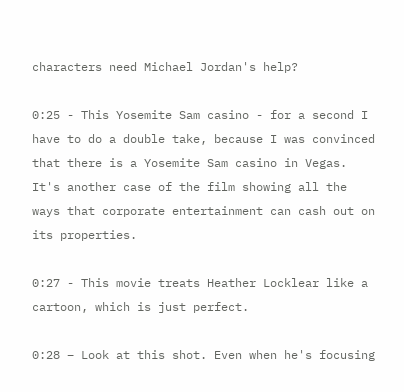characters need Michael Jordan's help?

0:25 - This Yosemite Sam casino - for a second I have to do a double take, because I was convinced that there is a Yosemite Sam casino in Vegas. It's another case of the film showing all the ways that corporate entertainment can cash out on its properties.

0:27 - This movie treats Heather Locklear like a cartoon, which is just perfect.

0:28 – Look at this shot. Even when he's focusing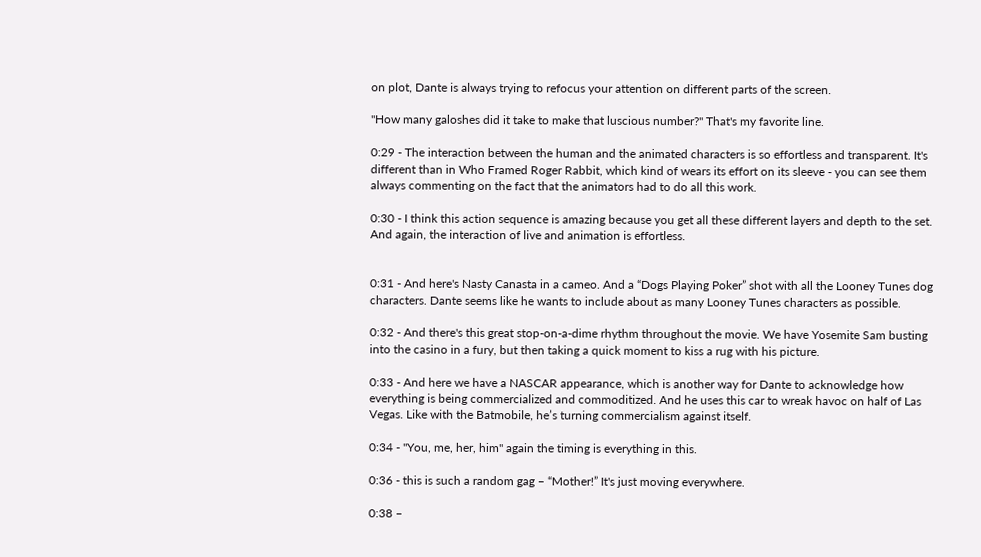on plot, Dante is always trying to refocus your attention on different parts of the screen.

"How many galoshes did it take to make that luscious number?" That's my favorite line.

0:29 - The interaction between the human and the animated characters is so effortless and transparent. It's different than in Who Framed Roger Rabbit, which kind of wears its effort on its sleeve - you can see them always commenting on the fact that the animators had to do all this work.

0:30 - I think this action sequence is amazing because you get all these different layers and depth to the set. And again, the interaction of live and animation is effortless.


0:31 - And here's Nasty Canasta in a cameo. And a “Dogs Playing Poker” shot with all the Looney Tunes dog characters. Dante seems like he wants to include about as many Looney Tunes characters as possible.

0:32 - And there's this great stop-on-a-dime rhythm throughout the movie. We have Yosemite Sam busting into the casino in a fury, but then taking a quick moment to kiss a rug with his picture.

0:33 - And here we have a NASCAR appearance, which is another way for Dante to acknowledge how everything is being commercialized and commoditized. And he uses this car to wreak havoc on half of Las Vegas. Like with the Batmobile, he’s turning commercialism against itself.

0:34 - "You, me, her, him" again the timing is everything in this.

0:36 - this is such a random gag – “Mother!” It's just moving everywhere.

0:38 –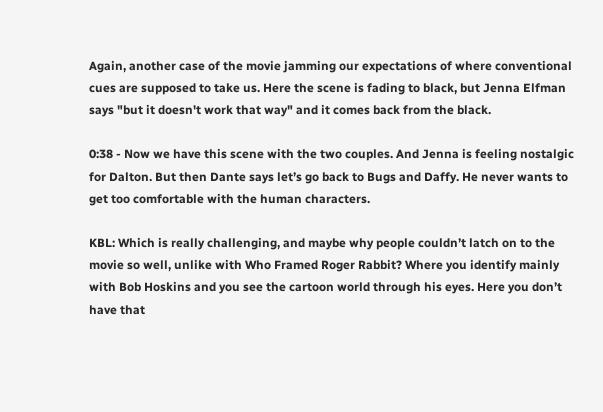Again, another case of the movie jamming our expectations of where conventional cues are supposed to take us. Here the scene is fading to black, but Jenna Elfman says "but it doesn't work that way" and it comes back from the black.

0:38 - Now we have this scene with the two couples. And Jenna is feeling nostalgic for Dalton. But then Dante says let’s go back to Bugs and Daffy. He never wants to get too comfortable with the human characters.

KBL: Which is really challenging, and maybe why people couldn’t latch on to the movie so well, unlike with Who Framed Roger Rabbit? Where you identify mainly with Bob Hoskins and you see the cartoon world through his eyes. Here you don’t have that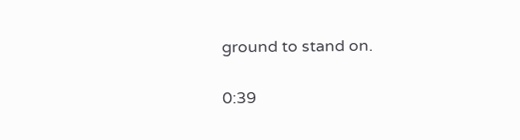ground to stand on.

0:39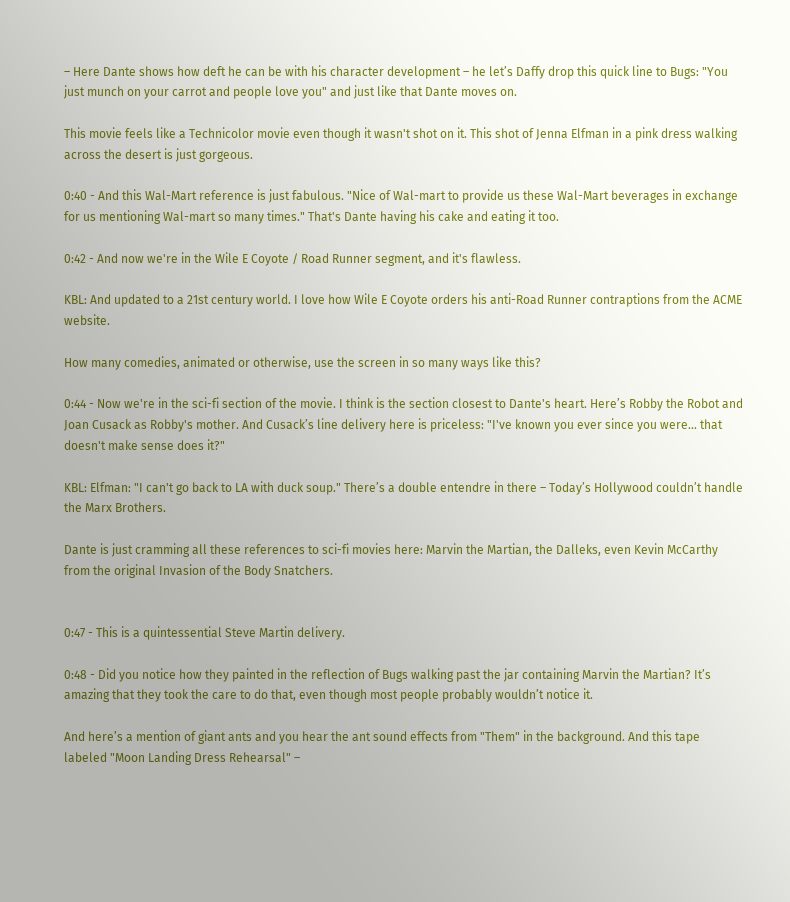– Here Dante shows how deft he can be with his character development – he let’s Daffy drop this quick line to Bugs: "You just munch on your carrot and people love you" and just like that Dante moves on.

This movie feels like a Technicolor movie even though it wasn't shot on it. This shot of Jenna Elfman in a pink dress walking across the desert is just gorgeous.

0:40 - And this Wal-Mart reference is just fabulous. "Nice of Wal-mart to provide us these Wal-Mart beverages in exchange for us mentioning Wal-mart so many times." That's Dante having his cake and eating it too.

0:42 - And now we're in the Wile E Coyote / Road Runner segment, and it's flawless.

KBL: And updated to a 21st century world. I love how Wile E Coyote orders his anti-Road Runner contraptions from the ACME website.

How many comedies, animated or otherwise, use the screen in so many ways like this?

0:44 - Now we're in the sci-fi section of the movie. I think is the section closest to Dante's heart. Here’s Robby the Robot and Joan Cusack as Robby's mother. And Cusack’s line delivery here is priceless: "I've known you ever since you were... that doesn't make sense does it?"

KBL: Elfman: "I can't go back to LA with duck soup." There’s a double entendre in there – Today’s Hollywood couldn’t handle the Marx Brothers.

Dante is just cramming all these references to sci-fi movies here: Marvin the Martian, the Dalleks, even Kevin McCarthy from the original Invasion of the Body Snatchers.


0:47 - This is a quintessential Steve Martin delivery.

0:48 - Did you notice how they painted in the reflection of Bugs walking past the jar containing Marvin the Martian? It’s amazing that they took the care to do that, even though most people probably wouldn’t notice it.

And here’s a mention of giant ants and you hear the ant sound effects from "Them" in the background. And this tape labeled "Moon Landing Dress Rehearsal" –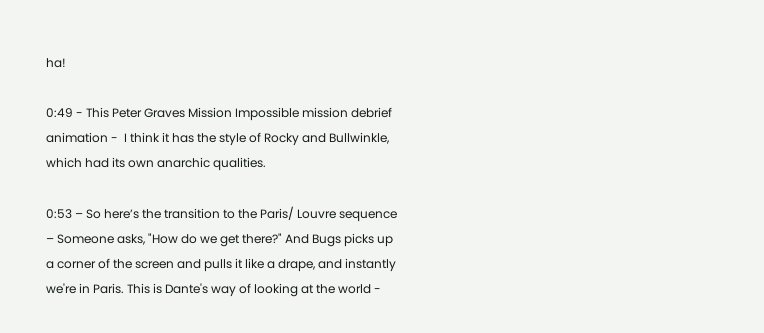ha!

0:49 - This Peter Graves Mission Impossible mission debrief animation -  I think it has the style of Rocky and Bullwinkle, which had its own anarchic qualities.

0:53 – So here’s the transition to the Paris/ Louvre sequence – Someone asks, "How do we get there?" And Bugs picks up a corner of the screen and pulls it like a drape, and instantly we're in Paris. This is Dante's way of looking at the world -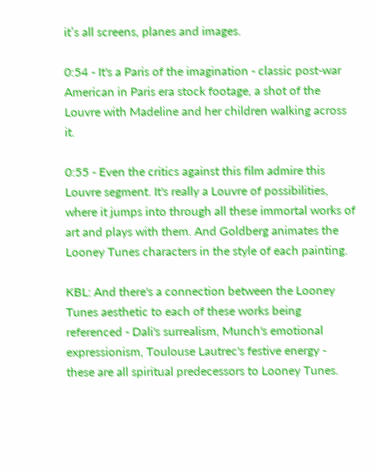it’s all screens, planes and images.

0:54 - It's a Paris of the imagination - classic post-war American in Paris era stock footage, a shot of the Louvre with Madeline and her children walking across it.

0:55 - Even the critics against this film admire this Louvre segment. It's really a Louvre of possibilities, where it jumps into through all these immortal works of art and plays with them. And Goldberg animates the Looney Tunes characters in the style of each painting.

KBL: And there's a connection between the Looney Tunes aesthetic to each of these works being referenced - Dali's surrealism, Munch's emotional expressionism, Toulouse Lautrec's festive energy - these are all spiritual predecessors to Looney Tunes.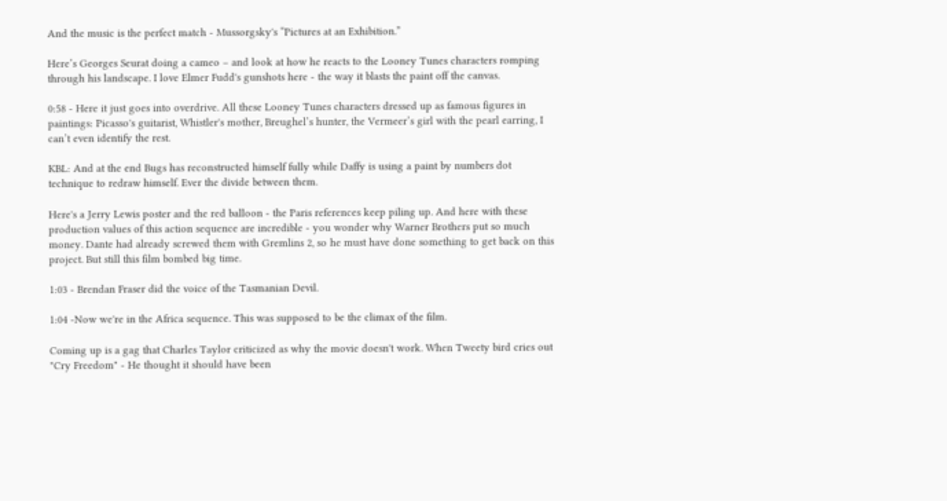And the music is the perfect match - Mussorgsky's “Pictures at an Exhibition.”

Here’s Georges Seurat doing a cameo – and look at how he reacts to the Looney Tunes characters romping through his landscape. I love Elmer Fudd's gunshots here - the way it blasts the paint off the canvas.

0:58 - Here it just goes into overdrive. All these Looney Tunes characters dressed up as famous figures in paintings: Picasso's guitarist, Whistler's mother, Breughel’s hunter, the Vermeer’s girl with the pearl earring, I can’t even identify the rest.

KBL: And at the end Bugs has reconstructed himself fully while Daffy is using a paint by numbers dot technique to redraw himself. Ever the divide between them.

Here's a Jerry Lewis poster and the red balloon - the Paris references keep piling up. And here with these production values of this action sequence are incredible - you wonder why Warner Brothers put so much money. Dante had already screwed them with Gremlins 2, so he must have done something to get back on this project. But still this film bombed big time.

1:03 - Brendan Fraser did the voice of the Tasmanian Devil.

1:04 -Now we're in the Africa sequence. This was supposed to be the climax of the film.

Coming up is a gag that Charles Taylor criticized as why the movie doesn't work. When Tweety bird cries out "Cry Freedom" - He thought it should have been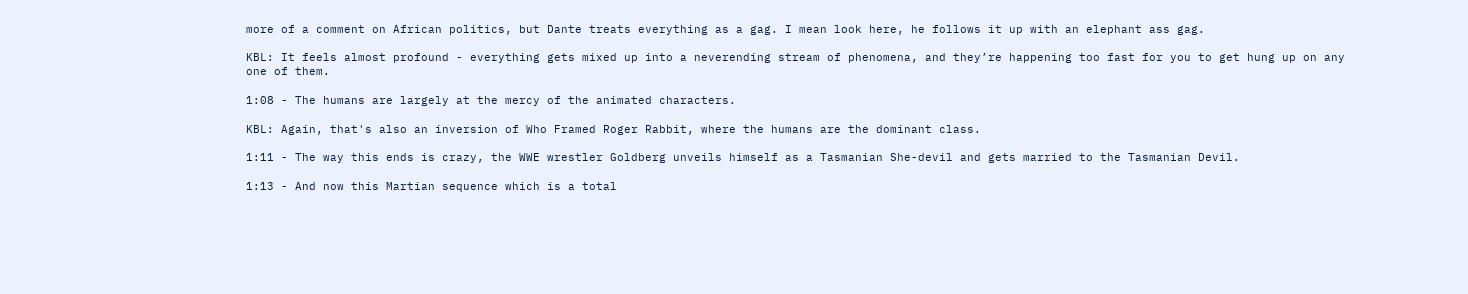more of a comment on African politics, but Dante treats everything as a gag. I mean look here, he follows it up with an elephant ass gag.

KBL: It feels almost profound - everything gets mixed up into a neverending stream of phenomena, and they’re happening too fast for you to get hung up on any one of them.

1:08 - The humans are largely at the mercy of the animated characters.

KBL: Again, that's also an inversion of Who Framed Roger Rabbit, where the humans are the dominant class.

1:11 - The way this ends is crazy, the WWE wrestler Goldberg unveils himself as a Tasmanian She-devil and gets married to the Tasmanian Devil.

1:13 - And now this Martian sequence which is a total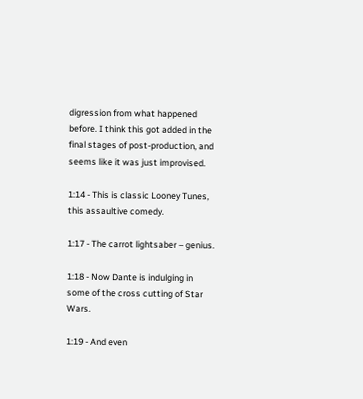digression from what happened before. I think this got added in the final stages of post-production, and seems like it was just improvised.

1:14 - This is classic Looney Tunes, this assaultive comedy.

1:17 - The carrot lightsaber – genius.

1:18 - Now Dante is indulging in some of the cross cutting of Star Wars.

1:19 - And even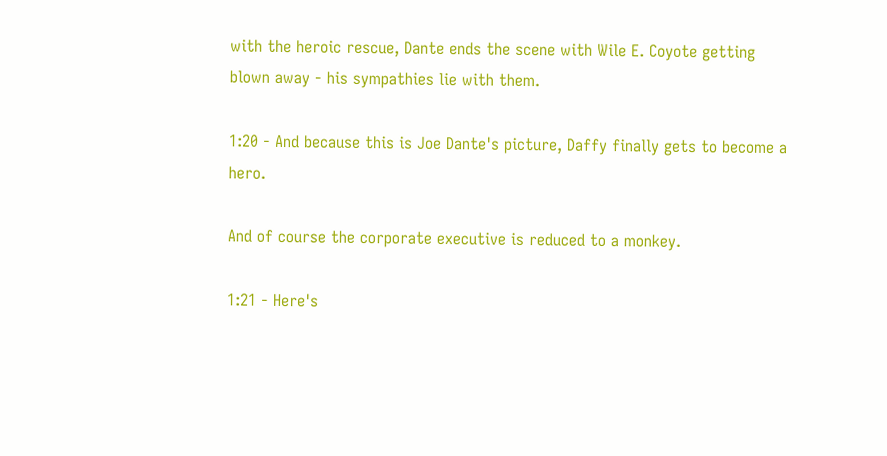with the heroic rescue, Dante ends the scene with Wile E. Coyote getting blown away - his sympathies lie with them.

1:20 - And because this is Joe Dante's picture, Daffy finally gets to become a hero.

And of course the corporate executive is reduced to a monkey.

1:21 - Here's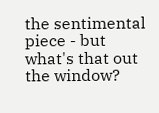the sentimental piece - but what's that out the window?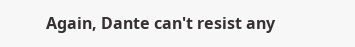Again, Dante can't resist any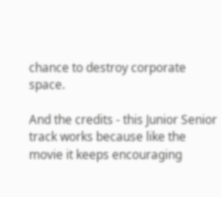chance to destroy corporate space.

And the credits - this Junior Senior track works because like the movie it keeps encouraging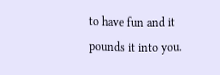to have fun and it pounds it into you.